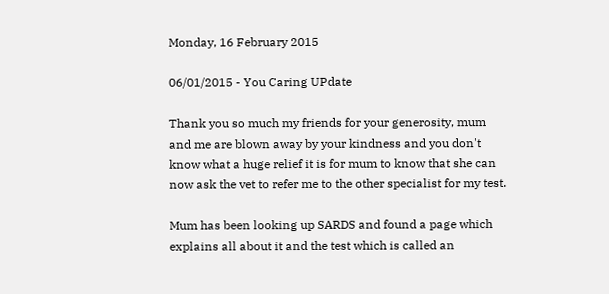Monday, 16 February 2015

06/01/2015 - You Caring UPdate

Thank you so much my friends for your generosity, mum and me are blown away by your kindness and you don't know what a huge relief it is for mum to know that she can now ask the vet to refer me to the other specialist for my test.

Mum has been looking up SARDS and found a page which explains all about it and the test which is called an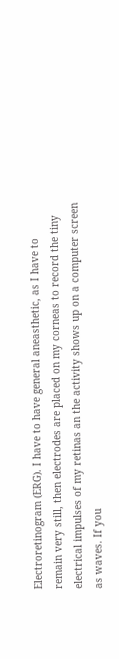Electroretinogram (ERG). I have to have general aneasthetic, as I have to remain very still, then electrodes are placed on my corneas to record the tiny electrical impulses of my retinas an the activity shows up on a computer screen as waves. If you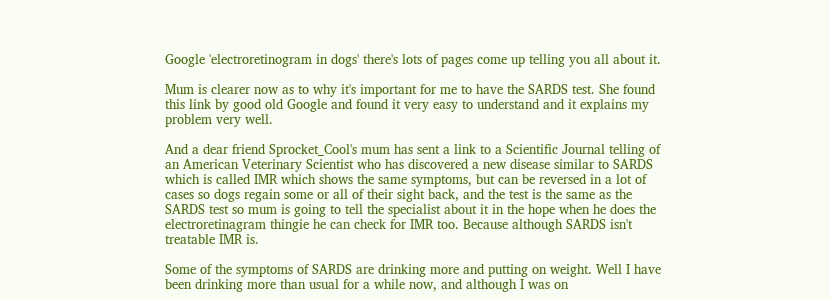Google 'electroretinogram in dogs' there's lots of pages come up telling you all about it.

Mum is clearer now as to why it's important for me to have the SARDS test. She found this link by good old Google and found it very easy to understand and it explains my problem very well.

And a dear friend Sprocket_Cool's mum has sent a link to a Scientific Journal telling of an American Veterinary Scientist who has discovered a new disease similar to SARDS which is called IMR which shows the same symptoms, but can be reversed in a lot of cases so dogs regain some or all of their sight back, and the test is the same as the SARDS test so mum is going to tell the specialist about it in the hope when he does the electroretinagram thingie he can check for IMR too. Because although SARDS isn't treatable IMR is.

Some of the symptoms of SARDS are drinking more and putting on weight. Well I have been drinking more than usual for a while now, and although I was on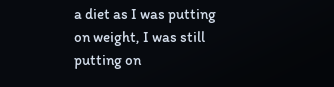a diet as I was putting on weight, I was still putting on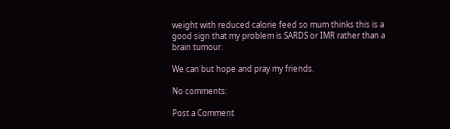weight with reduced calorie feed so mum thinks this is a good sign that my problem is SARDS or IMR rather than a brain tumour.

We can but hope and pray my friends.

No comments:

Post a Comment